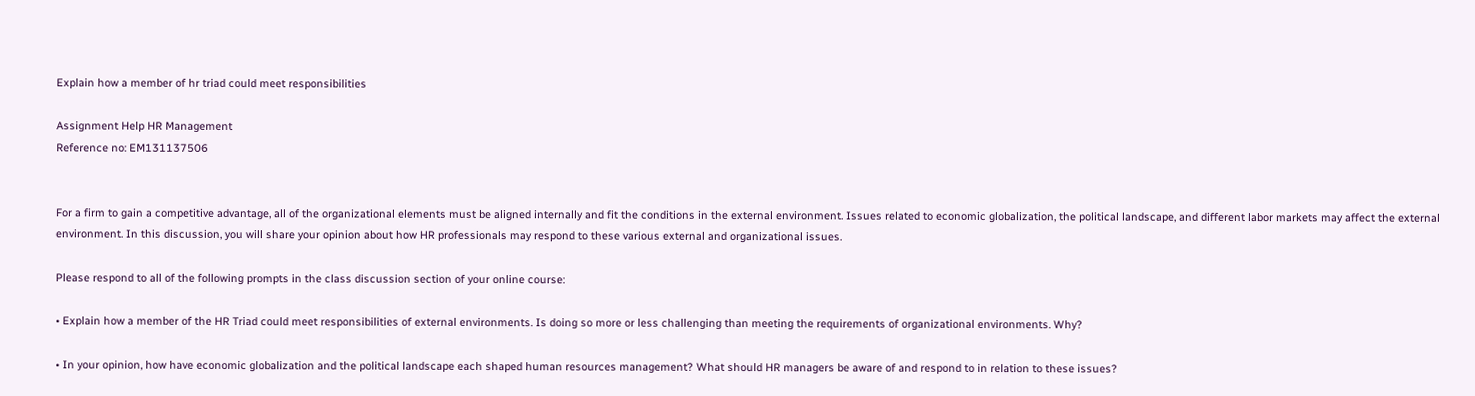Explain how a member of hr triad could meet responsibilities

Assignment Help HR Management
Reference no: EM131137506


For a firm to gain a competitive advantage, all of the organizational elements must be aligned internally and fit the conditions in the external environment. Issues related to economic globalization, the political landscape, and different labor markets may affect the external environment. In this discussion, you will share your opinion about how HR professionals may respond to these various external and organizational issues.

Please respond to all of the following prompts in the class discussion section of your online course:

• Explain how a member of the HR Triad could meet responsibilities of external environments. Is doing so more or less challenging than meeting the requirements of organizational environments. Why?

• In your opinion, how have economic globalization and the political landscape each shaped human resources management? What should HR managers be aware of and respond to in relation to these issues?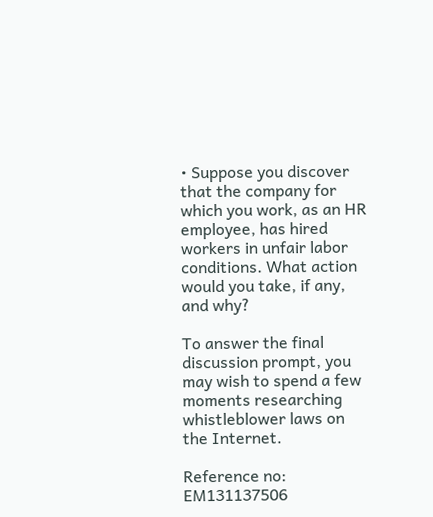• Suppose you discover that the company for which you work, as an HR employee, has hired workers in unfair labor conditions. What action would you take, if any, and why?

To answer the final discussion prompt, you may wish to spend a few moments researching whistleblower laws on the Internet.

Reference no: EM131137506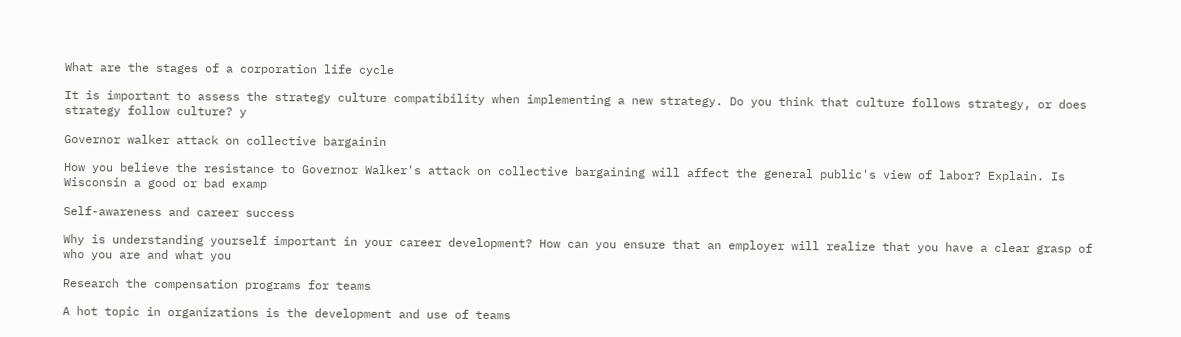What are the stages of a corporation life cycle

It is important to assess the strategy culture compatibility when implementing a new strategy. Do you think that culture follows strategy, or does strategy follow culture? y

Governor walker attack on collective bargainin

How you believe the resistance to Governor Walker's attack on collective bargaining will affect the general public's view of labor? Explain. Is Wisconsin a good or bad examp

Self-awareness and career success

Why is understanding yourself important in your career development? How can you ensure that an employer will realize that you have a clear grasp of who you are and what you

Research the compensation programs for teams

A hot topic in organizations is the development and use of teams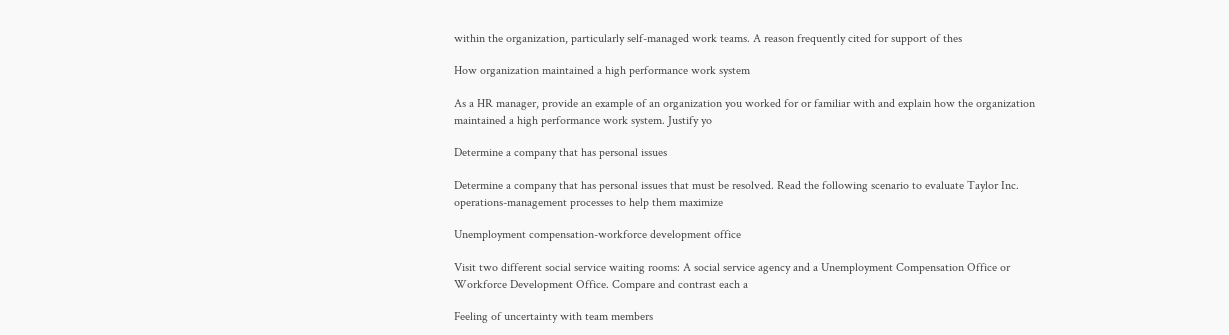within the organization, particularly self-managed work teams. A reason frequently cited for support of thes

How organization maintained a high performance work system

As a HR manager, provide an example of an organization you worked for or familiar with and explain how the organization maintained a high performance work system. Justify yo

Determine a company that has personal issues

Determine a company that has personal issues that must be resolved. Read the following scenario to evaluate Taylor Inc. operations-management processes to help them maximize

Unemployment compensation-workforce development office

Visit two different social service waiting rooms: A social service agency and a Unemployment Compensation Office or Workforce Development Office. Compare and contrast each a

Feeling of uncertainty with team members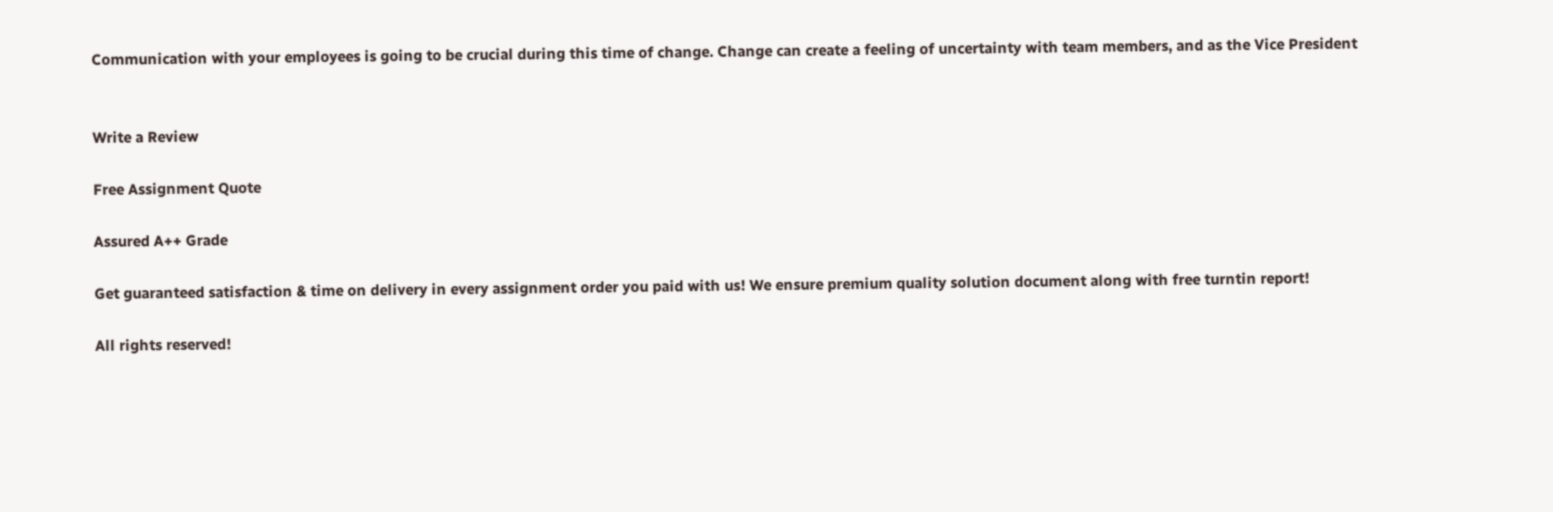Communication with your employees is going to be crucial during this time of change. Change can create a feeling of uncertainty with team members, and as the Vice President


Write a Review

Free Assignment Quote

Assured A++ Grade

Get guaranteed satisfaction & time on delivery in every assignment order you paid with us! We ensure premium quality solution document along with free turntin report!

All rights reserved!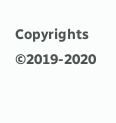Copyrights ©2019-2020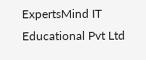ExpertsMind IT Educational Pvt Ltd